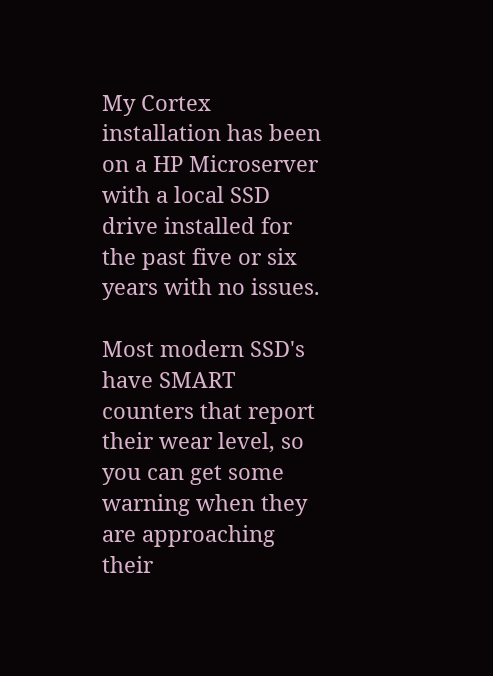My Cortex installation has been on a HP Microserver with a local SSD drive installed for the past five or six years with no issues.

Most modern SSD's have SMART counters that report their wear level, so you can get some warning when they are approaching their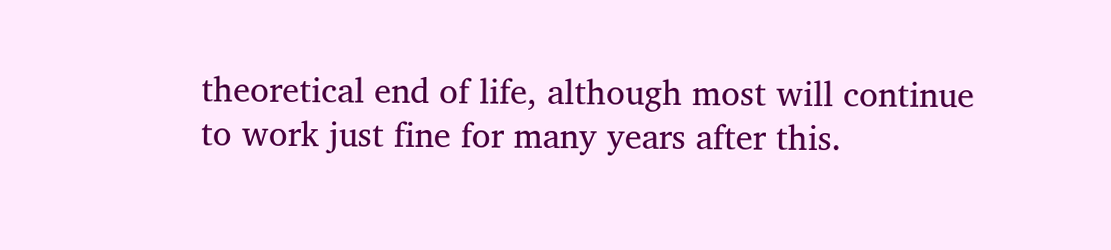theoretical end of life, although most will continue to work just fine for many years after this.